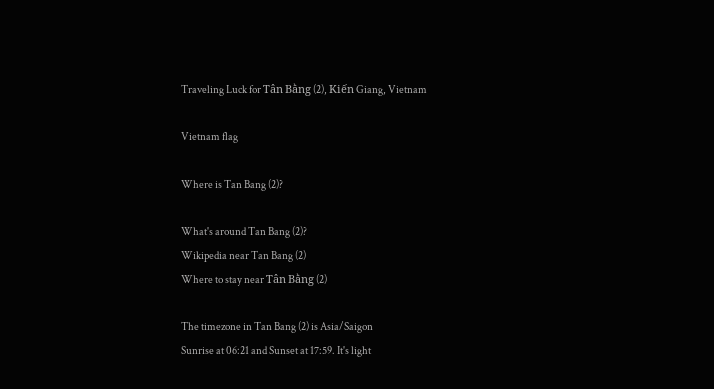Traveling Luck for Tân Bằng (2), Kiến Giang, Vietnam

Vietnam flag

Where is Tan Bang (2)?

What's around Tan Bang (2)?
Wikipedia near Tan Bang (2)
Where to stay near Tân Bằng (2)

The timezone in Tan Bang (2) is Asia/Saigon
Sunrise at 06:21 and Sunset at 17:59. It's light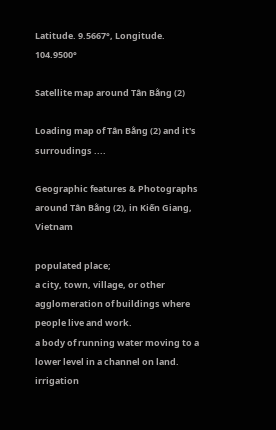Latitude. 9.5667°, Longitude. 104.9500°

Satellite map around Tân Bằng (2)

Loading map of Tân Bằng (2) and it's surroudings ....

Geographic features & Photographs around Tân Bằng (2), in Kiến Giang, Vietnam

populated place;
a city, town, village, or other agglomeration of buildings where people live and work.
a body of running water moving to a lower level in a channel on land.
irrigation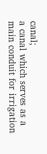canal;
a canal which serves as a main conduit for irrigation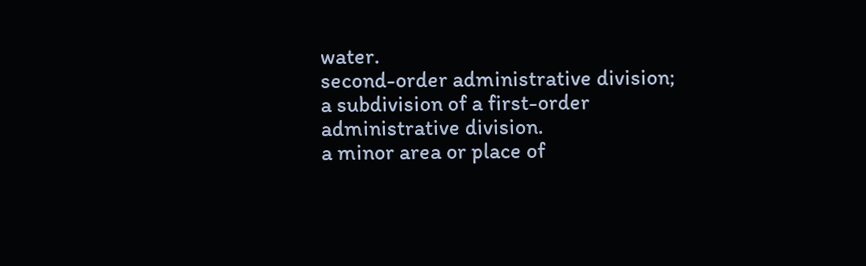water.
second-order administrative division;
a subdivision of a first-order administrative division.
a minor area or place of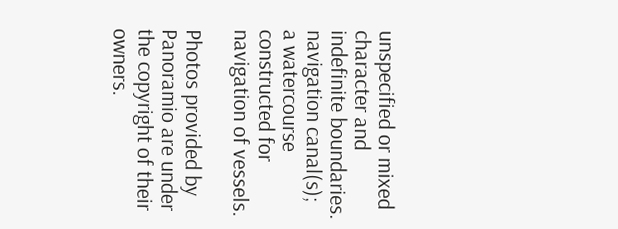unspecified or mixed character and indefinite boundaries.
navigation canal(s);
a watercourse constructed for navigation of vessels.

Photos provided by Panoramio are under the copyright of their owners.